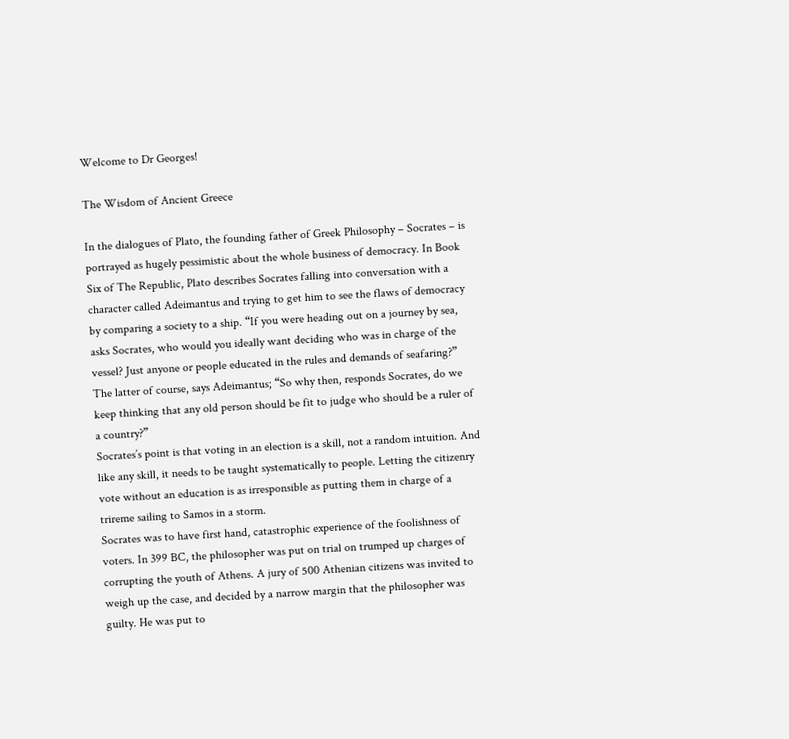Welcome to Dr Georges!

The Wisdom of Ancient Greece

In the dialogues of Plato, the founding father of Greek Philosophy – Socrates – is portrayed as hugely pessimistic about the whole business of democracy. In Book Six of The Republic, Plato describes Socrates falling into conversation with a character called Adeimantus and trying to get him to see the flaws of democracy by comparing a society to a ship. “If you were heading out on a journey by sea, asks Socrates, who would you ideally want deciding who was in charge of the vessel? Just anyone or people educated in the rules and demands of seafaring?” The latter of course, says Adeimantus; “So why then, responds Socrates, do we keep thinking that any old person should be fit to judge who should be a ruler of a country?”
Socrates’s point is that voting in an election is a skill, not a random intuition. And like any skill, it needs to be taught systematically to people. Letting the citizenry vote without an education is as irresponsible as putting them in charge of a trireme sailing to Samos in a storm.
Socrates was to have first hand, catastrophic experience of the foolishness of voters. In 399 BC, the philosopher was put on trial on trumped up charges of corrupting the youth of Athens. A jury of 500 Athenian citizens was invited to weigh up the case, and decided by a narrow margin that the philosopher was guilty. He was put to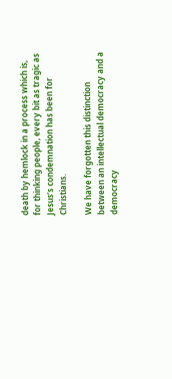death by hemlock in a process which is, for thinking people, every bit as tragic as Jesus’s condemnation has been for Christians.

We have forgotten this distinction between an intellectual democracy and a democracy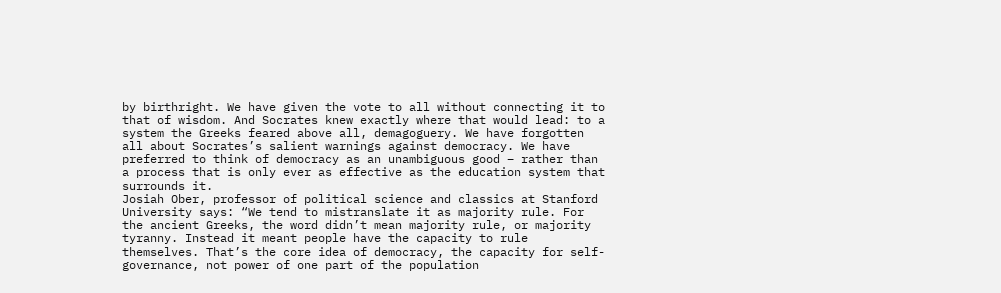by birthright. We have given the vote to all without connecting it to that of wisdom. And Socrates knew exactly where that would lead: to a system the Greeks feared above all, demagoguery. We have forgotten all about Socrates’s salient warnings against democracy. We have preferred to think of democracy as an unambiguous good – rather than a process that is only ever as effective as the education system that surrounds it.
Josiah Ober, professor of political science and classics at Stanford University says: “We tend to mistranslate it as majority rule. For the ancient Greeks, the word didn’t mean majority rule, or majority tyranny. Instead it meant people have the capacity to rule themselves. That’s the core idea of democracy, the capacity for self-governance, not power of one part of the population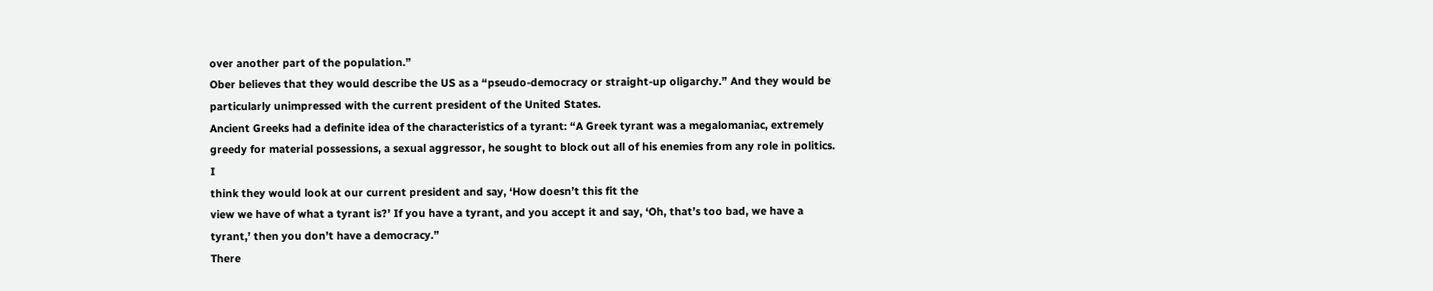over another part of the population.”
Ober believes that they would describe the US as a “pseudo-democracy or straight-up oligarchy.” And they would be particularly unimpressed with the current president of the United States.
Ancient Greeks had a definite idea of the characteristics of a tyrant: “A Greek tyrant was a megalomaniac, extremely greedy for material possessions, a sexual aggressor, he sought to block out all of his enemies from any role in politics. I
think they would look at our current president and say, ‘How doesn’t this fit the
view we have of what a tyrant is?’ If you have a tyrant, and you accept it and say, ‘Oh, that’s too bad, we have a tyrant,’ then you don’t have a democracy.”
There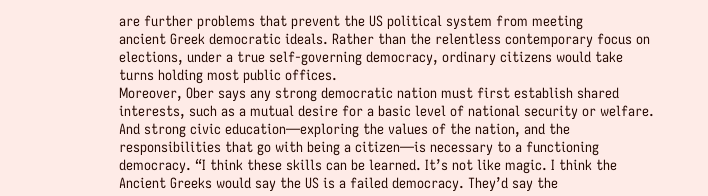are further problems that prevent the US political system from meeting
ancient Greek democratic ideals. Rather than the relentless contemporary focus on elections, under a true self-governing democracy, ordinary citizens would take turns holding most public offices.
Moreover, Ober says any strong democratic nation must first establish shared
interests, such as a mutual desire for a basic level of national security or welfare. And strong civic education—exploring the values of the nation, and the responsibilities that go with being a citizen—is necessary to a functioning democracy. “I think these skills can be learned. It’s not like magic. I think the Ancient Greeks would say the US is a failed democracy. They’d say the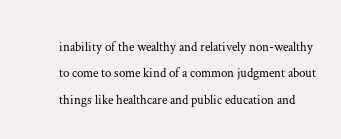inability of the wealthy and relatively non-wealthy to come to some kind of a common judgment about things like healthcare and public education and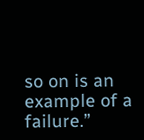so on is an example of a failure.”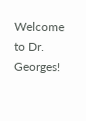Welcome to Dr. Georges!